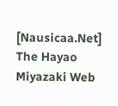[Nausicaa.Net] The Hayao Miyazaki Web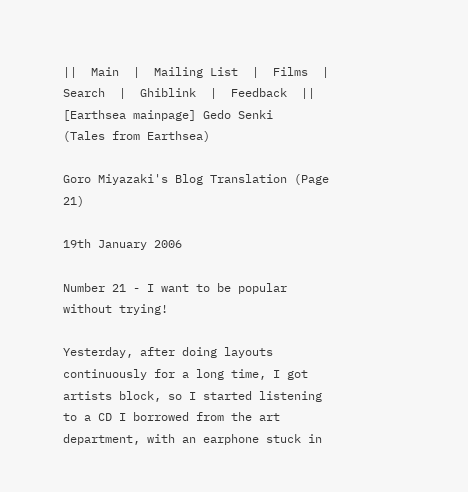||  Main  |  Mailing List  |  Films  |  Search  |  Ghiblink  |  Feedback  ||
[Earthsea mainpage] Gedo Senki
(Tales from Earthsea)

Goro Miyazaki's Blog Translation (Page 21)

19th January 2006

Number 21 - I want to be popular without trying!

Yesterday, after doing layouts continuously for a long time, I got artists block, so I started listening to a CD I borrowed from the art department, with an earphone stuck in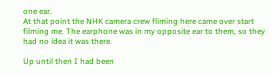one ear.
At that point the NHK camera crew fliming here came over start filming me. The earphone was in my opposite ear to them, so they had no idea it was there.

Up until then I had been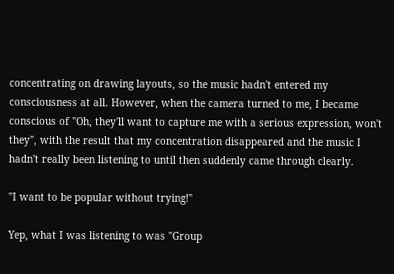concentrating on drawing layouts, so the music hadn't entered my consciousness at all. However, when the camera turned to me, I became conscious of "Oh, they'll want to capture me with a serious expression, won't they", with the result that my concentration disappeared and the music I hadn't really been listening to until then suddenly came through clearly.

"I want to be popular without trying!"

Yep, what I was listening to was "Group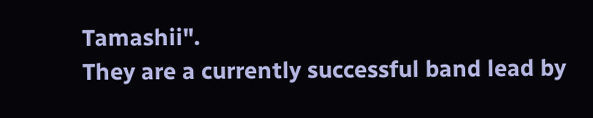Tamashii".
They are a currently successful band lead by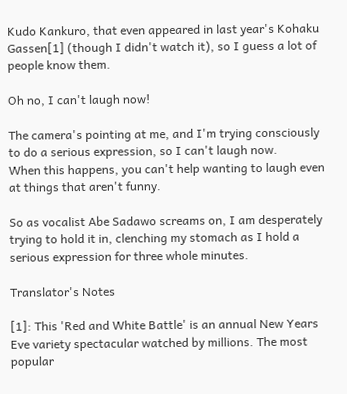Kudo Kankuro, that even appeared in last year's Kohaku Gassen[1] (though I didn't watch it), so I guess a lot of people know them.

Oh no, I can't laugh now!

The camera's pointing at me, and I'm trying consciously to do a serious expression, so I can't laugh now.
When this happens, you can't help wanting to laugh even at things that aren't funny.

So as vocalist Abe Sadawo screams on, I am desperately trying to hold it in, clenching my stomach as I hold a serious expression for three whole minutes.

Translator's Notes

[1]: This 'Red and White Battle' is an annual New Years Eve variety spectacular watched by millions. The most popular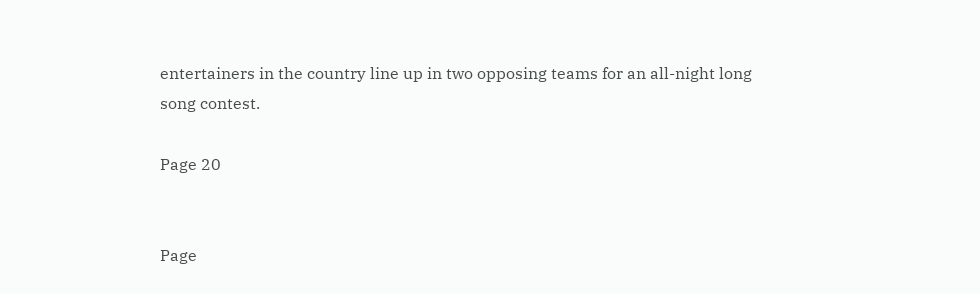entertainers in the country line up in two opposing teams for an all-night long song contest.

Page 20


Page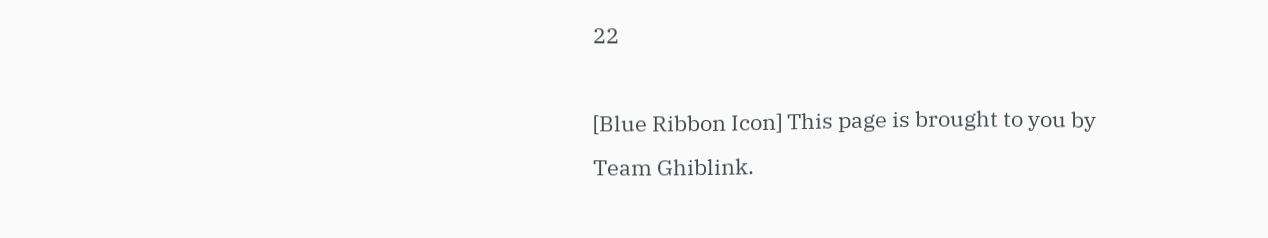22

[Blue Ribbon Icon] This page is brought to you by Team Ghiblink.